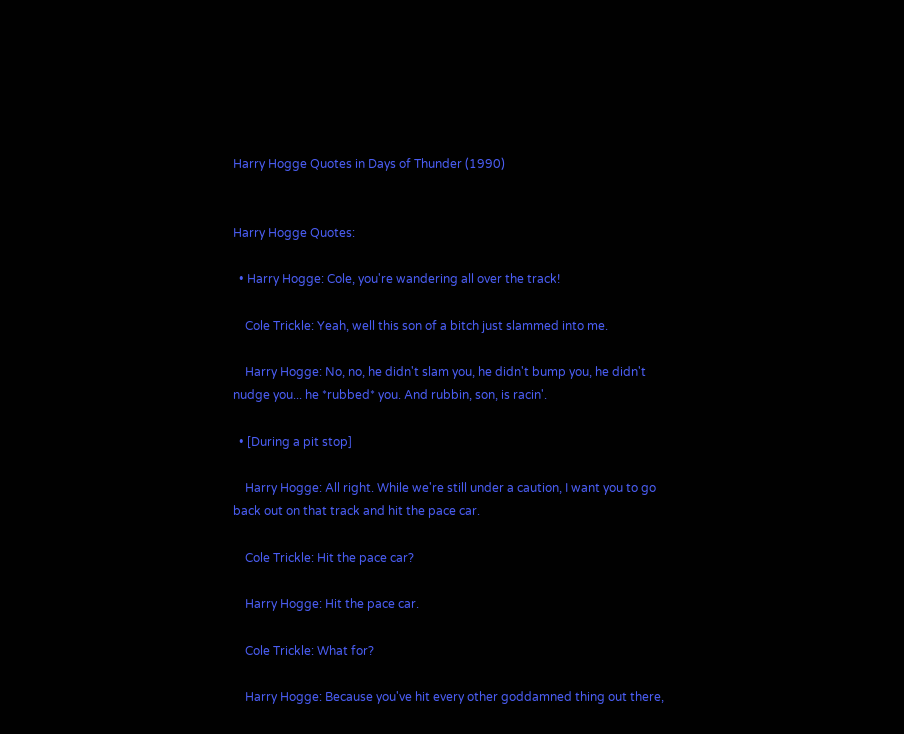Harry Hogge Quotes in Days of Thunder (1990)


Harry Hogge Quotes:

  • Harry Hogge: Cole, you're wandering all over the track!

    Cole Trickle: Yeah, well this son of a bitch just slammed into me.

    Harry Hogge: No, no, he didn't slam you, he didn't bump you, he didn't nudge you... he *rubbed* you. And rubbin, son, is racin'.

  • [During a pit stop]

    Harry Hogge: All right. While we're still under a caution, I want you to go back out on that track and hit the pace car.

    Cole Trickle: Hit the pace car?

    Harry Hogge: Hit the pace car.

    Cole Trickle: What for?

    Harry Hogge: Because you've hit every other goddamned thing out there,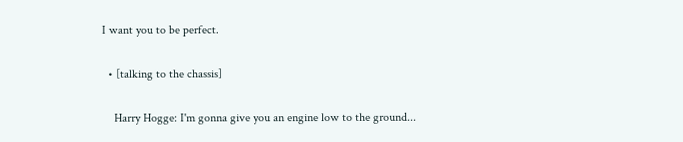I want you to be perfect.

  • [talking to the chassis]

    Harry Hogge: I'm gonna give you an engine low to the ground...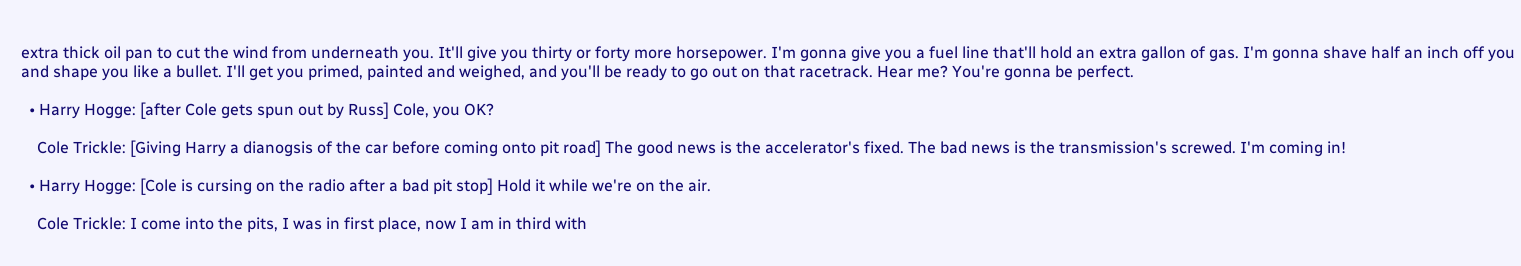extra thick oil pan to cut the wind from underneath you. It'll give you thirty or forty more horsepower. I'm gonna give you a fuel line that'll hold an extra gallon of gas. I'm gonna shave half an inch off you and shape you like a bullet. I'll get you primed, painted and weighed, and you'll be ready to go out on that racetrack. Hear me? You're gonna be perfect.

  • Harry Hogge: [after Cole gets spun out by Russ] Cole, you OK?

    Cole Trickle: [Giving Harry a dianogsis of the car before coming onto pit road] The good news is the accelerator's fixed. The bad news is the transmission's screwed. I'm coming in!

  • Harry Hogge: [Cole is cursing on the radio after a bad pit stop] Hold it while we're on the air.

    Cole Trickle: I come into the pits, I was in first place, now I am in third with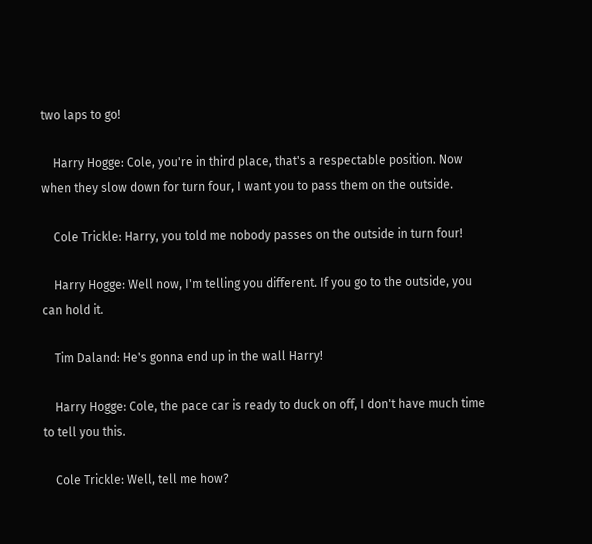two laps to go!

    Harry Hogge: Cole, you're in third place, that's a respectable position. Now when they slow down for turn four, I want you to pass them on the outside.

    Cole Trickle: Harry, you told me nobody passes on the outside in turn four!

    Harry Hogge: Well now, I'm telling you different. If you go to the outside, you can hold it.

    Tim Daland: He's gonna end up in the wall Harry!

    Harry Hogge: Cole, the pace car is ready to duck on off, I don't have much time to tell you this.

    Cole Trickle: Well, tell me how?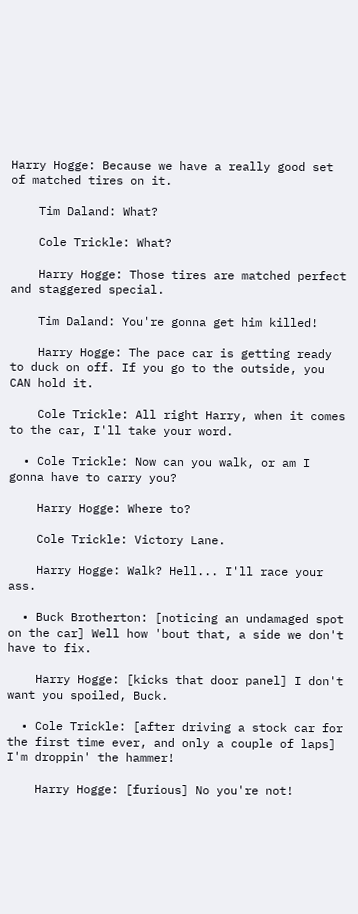Harry Hogge: Because we have a really good set of matched tires on it.

    Tim Daland: What?

    Cole Trickle: What?

    Harry Hogge: Those tires are matched perfect and staggered special.

    Tim Daland: You're gonna get him killed!

    Harry Hogge: The pace car is getting ready to duck on off. If you go to the outside, you CAN hold it.

    Cole Trickle: All right Harry, when it comes to the car, I'll take your word.

  • Cole Trickle: Now can you walk, or am I gonna have to carry you?

    Harry Hogge: Where to?

    Cole Trickle: Victory Lane.

    Harry Hogge: Walk? Hell... I'll race your ass.

  • Buck Brotherton: [noticing an undamaged spot on the car] Well how 'bout that, a side we don't have to fix.

    Harry Hogge: [kicks that door panel] I don't want you spoiled, Buck.

  • Cole Trickle: [after driving a stock car for the first time ever, and only a couple of laps] I'm droppin' the hammer!

    Harry Hogge: [furious] No you're not!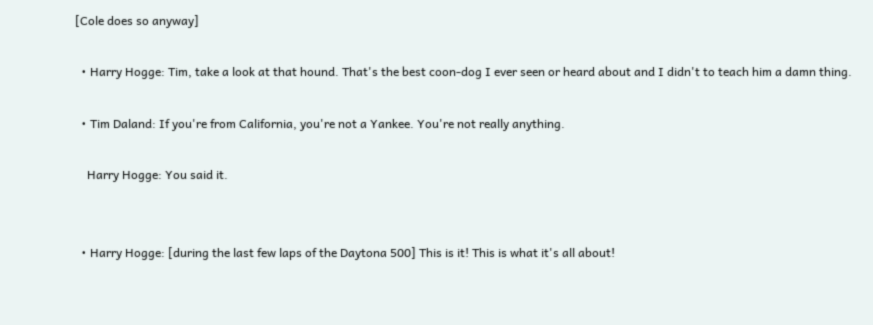[Cole does so anyway]

  • Harry Hogge: Tim, take a look at that hound. That's the best coon-dog I ever seen or heard about and I didn't to teach him a damn thing.

  • Tim Daland: If you're from California, you're not a Yankee. You're not really anything.

    Harry Hogge: You said it.


  • Harry Hogge: [during the last few laps of the Daytona 500] This is it! This is what it's all about!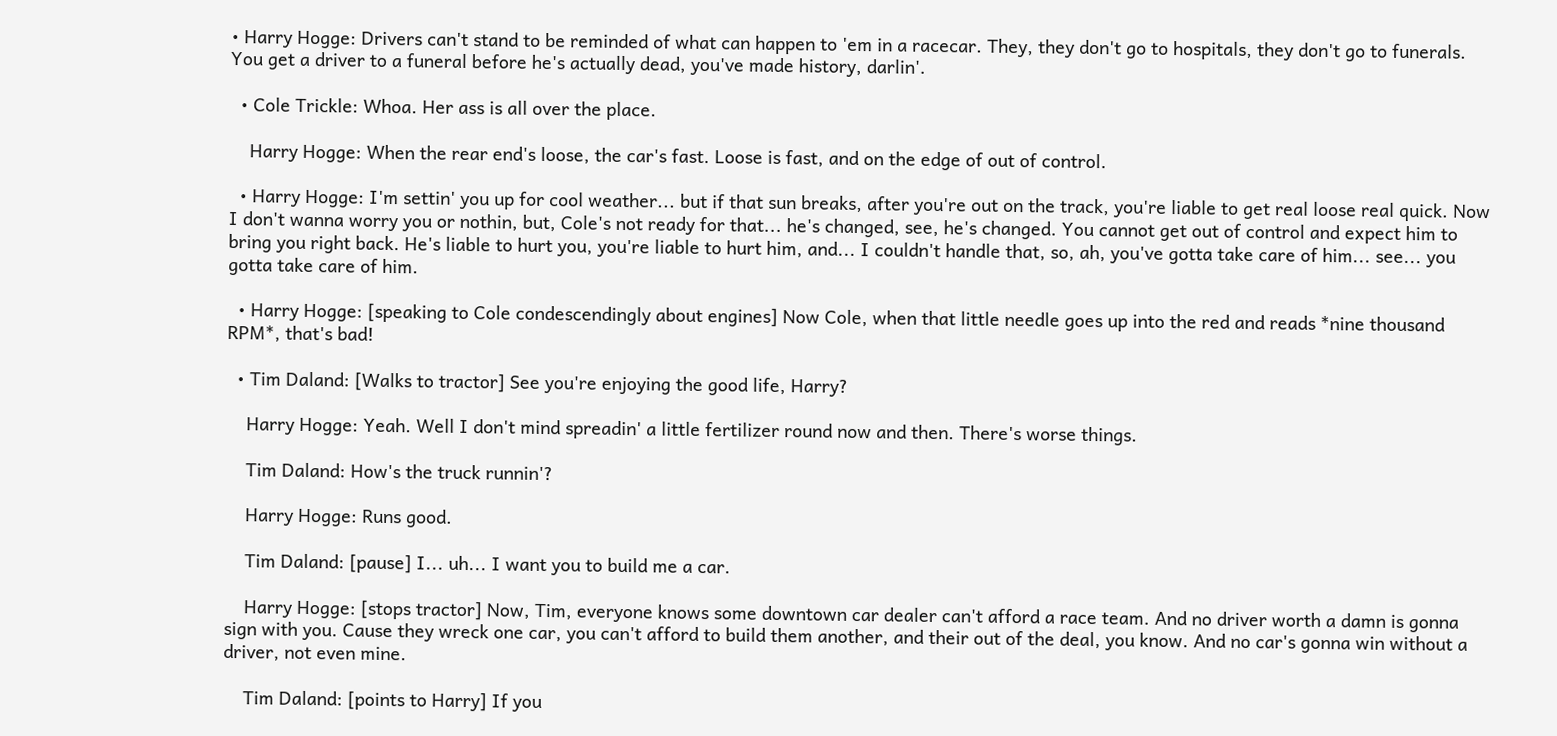• Harry Hogge: Drivers can't stand to be reminded of what can happen to 'em in a racecar. They, they don't go to hospitals, they don't go to funerals. You get a driver to a funeral before he's actually dead, you've made history, darlin'.

  • Cole Trickle: Whoa. Her ass is all over the place.

    Harry Hogge: When the rear end's loose, the car's fast. Loose is fast, and on the edge of out of control.

  • Harry Hogge: I'm settin' you up for cool weather... but if that sun breaks, after you're out on the track, you're liable to get real loose real quick. Now I don't wanna worry you or nothin, but, Cole's not ready for that... he's changed, see, he's changed. You cannot get out of control and expect him to bring you right back. He's liable to hurt you, you're liable to hurt him, and... I couldn't handle that, so, ah, you've gotta take care of him... see... you gotta take care of him.

  • Harry Hogge: [speaking to Cole condescendingly about engines] Now Cole, when that little needle goes up into the red and reads *nine thousand RPM*, that's bad!

  • Tim Daland: [Walks to tractor] See you're enjoying the good life, Harry?

    Harry Hogge: Yeah. Well I don't mind spreadin' a little fertilizer round now and then. There's worse things.

    Tim Daland: How's the truck runnin'?

    Harry Hogge: Runs good.

    Tim Daland: [pause] I... uh... I want you to build me a car.

    Harry Hogge: [stops tractor] Now, Tim, everyone knows some downtown car dealer can't afford a race team. And no driver worth a damn is gonna sign with you. Cause they wreck one car, you can't afford to build them another, and their out of the deal, you know. And no car's gonna win without a driver, not even mine.

    Tim Daland: [points to Harry] If you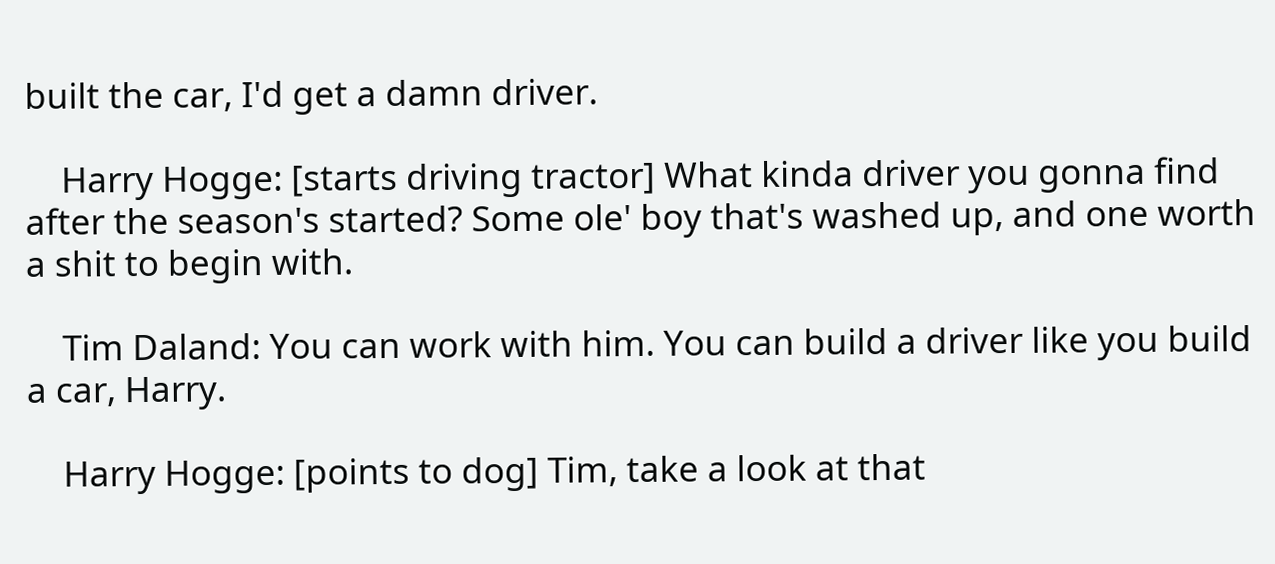built the car, I'd get a damn driver.

    Harry Hogge: [starts driving tractor] What kinda driver you gonna find after the season's started? Some ole' boy that's washed up, and one worth a shit to begin with.

    Tim Daland: You can work with him. You can build a driver like you build a car, Harry.

    Harry Hogge: [points to dog] Tim, take a look at that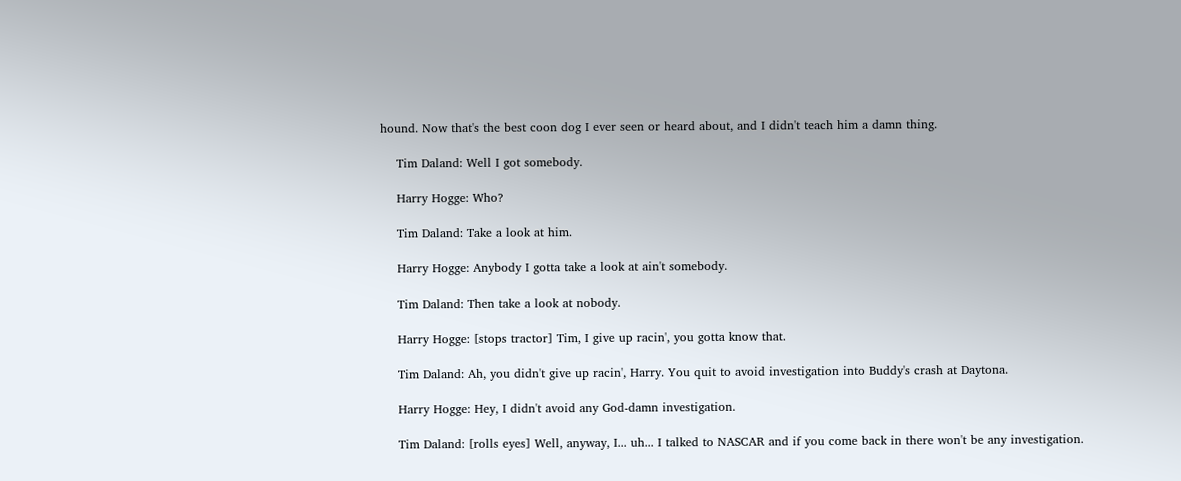hound. Now that's the best coon dog I ever seen or heard about, and I didn't teach him a damn thing.

    Tim Daland: Well I got somebody.

    Harry Hogge: Who?

    Tim Daland: Take a look at him.

    Harry Hogge: Anybody I gotta take a look at ain't somebody.

    Tim Daland: Then take a look at nobody.

    Harry Hogge: [stops tractor] Tim, I give up racin', you gotta know that.

    Tim Daland: Ah, you didn't give up racin', Harry. You quit to avoid investigation into Buddy's crash at Daytona.

    Harry Hogge: Hey, I didn't avoid any God-damn investigation.

    Tim Daland: [rolls eyes] Well, anyway, I... uh... I talked to NASCAR and if you come back in there won't be any investigation.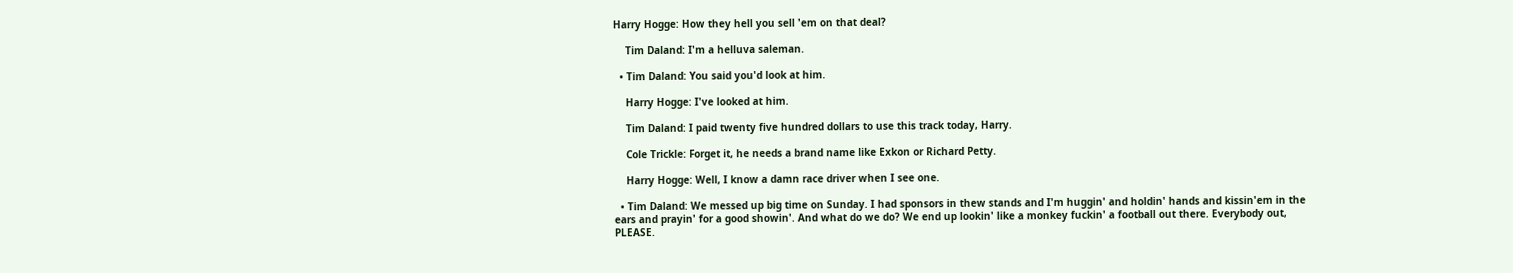Harry Hogge: How they hell you sell 'em on that deal?

    Tim Daland: I'm a helluva saleman.

  • Tim Daland: You said you'd look at him.

    Harry Hogge: I've looked at him.

    Tim Daland: I paid twenty five hundred dollars to use this track today, Harry.

    Cole Trickle: Forget it, he needs a brand name like Exkon or Richard Petty.

    Harry Hogge: Well, I know a damn race driver when I see one.

  • Tim Daland: We messed up big time on Sunday. I had sponsors in thew stands and I'm huggin' and holdin' hands and kissin'em in the ears and prayin' for a good showin'. And what do we do? We end up lookin' like a monkey fuckin' a football out there. Everybody out, PLEASE.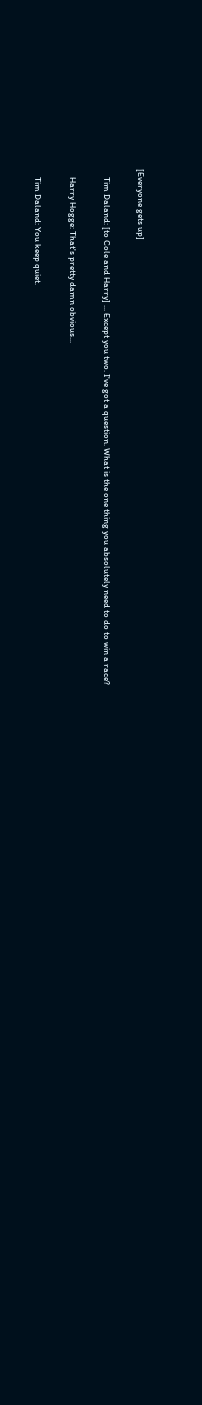[Everyone gets up]

    Tim Daland: [to Cole and Harry] ... Except you two. I've got a question. What is the one thing you absolutely need to do to win a race?

    Harry Hogge: That's pretty damn obvious...

    Tim Daland: You keep quiet.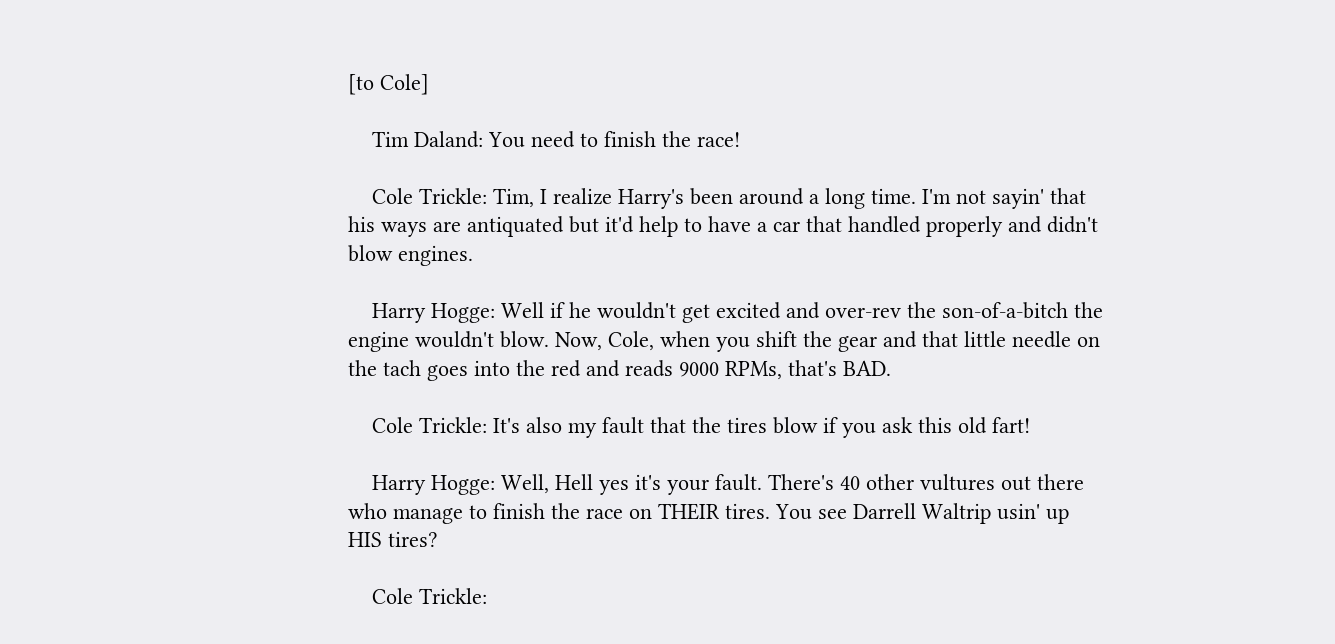[to Cole]

    Tim Daland: You need to finish the race!

    Cole Trickle: Tim, I realize Harry's been around a long time. I'm not sayin' that his ways are antiquated but it'd help to have a car that handled properly and didn't blow engines.

    Harry Hogge: Well if he wouldn't get excited and over-rev the son-of-a-bitch the engine wouldn't blow. Now, Cole, when you shift the gear and that little needle on the tach goes into the red and reads 9000 RPMs, that's BAD.

    Cole Trickle: It's also my fault that the tires blow if you ask this old fart!

    Harry Hogge: Well, Hell yes it's your fault. There's 40 other vultures out there who manage to finish the race on THEIR tires. You see Darrell Waltrip usin' up HIS tires?

    Cole Trickle: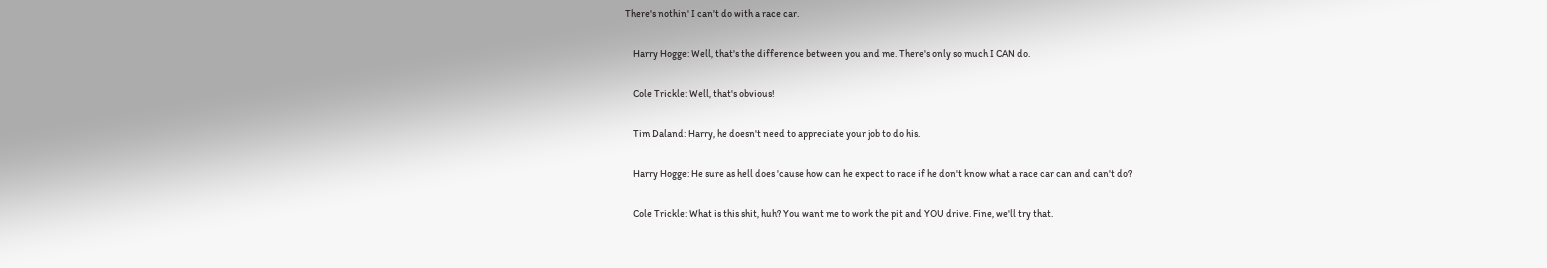There's nothin' I can't do with a race car.

    Harry Hogge: Well, that's the difference between you and me. There's only so much I CAN do.

    Cole Trickle: Well, that's obvious!

    Tim Daland: Harry, he doesn't need to appreciate your job to do his.

    Harry Hogge: He sure as hell does 'cause how can he expect to race if he don't know what a race car can and can't do?

    Cole Trickle: What is this shit, huh? You want me to work the pit and YOU drive. Fine, we'll try that.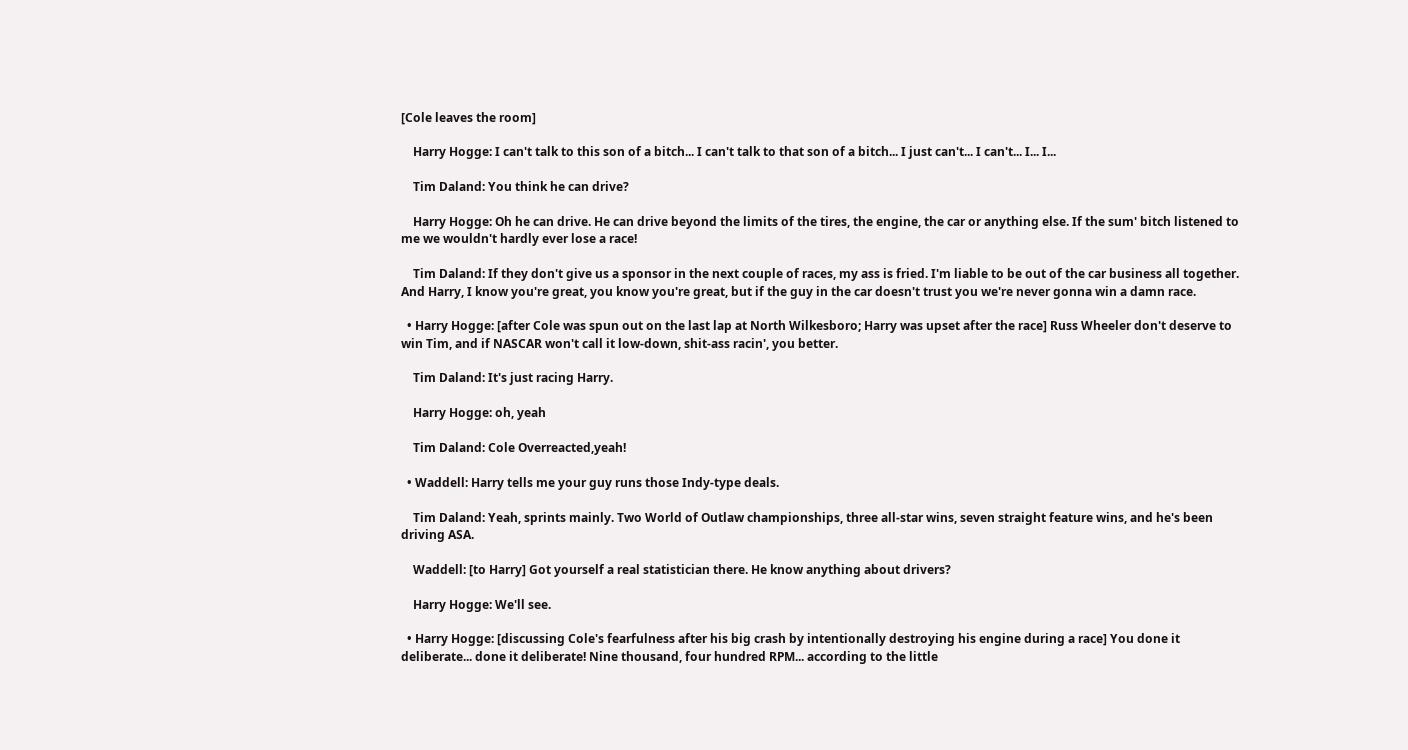[Cole leaves the room]

    Harry Hogge: I can't talk to this son of a bitch... I can't talk to that son of a bitch... I just can't... I can't... I... I...

    Tim Daland: You think he can drive?

    Harry Hogge: Oh he can drive. He can drive beyond the limits of the tires, the engine, the car or anything else. If the sum' bitch listened to me we wouldn't hardly ever lose a race!

    Tim Daland: If they don't give us a sponsor in the next couple of races, my ass is fried. I'm liable to be out of the car business all together. And Harry, I know you're great, you know you're great, but if the guy in the car doesn't trust you we're never gonna win a damn race.

  • Harry Hogge: [after Cole was spun out on the last lap at North Wilkesboro; Harry was upset after the race] Russ Wheeler don't deserve to win Tim, and if NASCAR won't call it low-down, shit-ass racin', you better.

    Tim Daland: It's just racing Harry.

    Harry Hogge: oh, yeah

    Tim Daland: Cole Overreacted,yeah!

  • Waddell: Harry tells me your guy runs those Indy-type deals.

    Tim Daland: Yeah, sprints mainly. Two World of Outlaw championships, three all-star wins, seven straight feature wins, and he's been driving ASA.

    Waddell: [to Harry] Got yourself a real statistician there. He know anything about drivers?

    Harry Hogge: We'll see.

  • Harry Hogge: [discussing Cole's fearfulness after his big crash by intentionally destroying his engine during a race] You done it deliberate... done it deliberate! Nine thousand, four hundred RPM... according to the little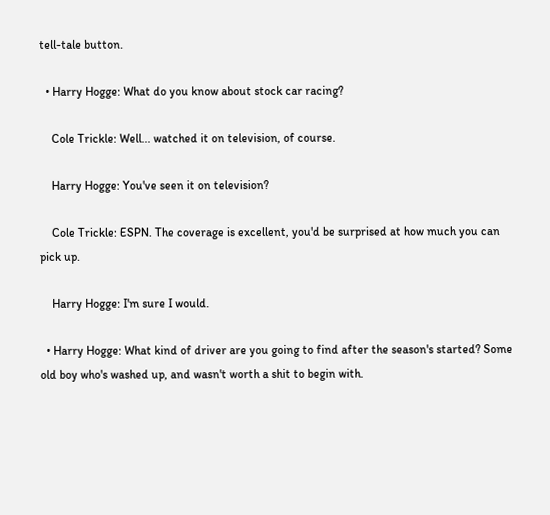tell-tale button.

  • Harry Hogge: What do you know about stock car racing?

    Cole Trickle: Well... watched it on television, of course.

    Harry Hogge: You've seen it on television?

    Cole Trickle: ESPN. The coverage is excellent, you'd be surprised at how much you can pick up.

    Harry Hogge: I'm sure I would.

  • Harry Hogge: What kind of driver are you going to find after the season's started? Some old boy who's washed up, and wasn't worth a shit to begin with.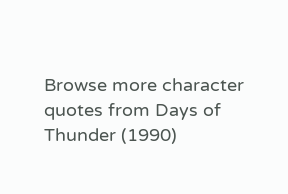Browse more character quotes from Days of Thunder (1990)